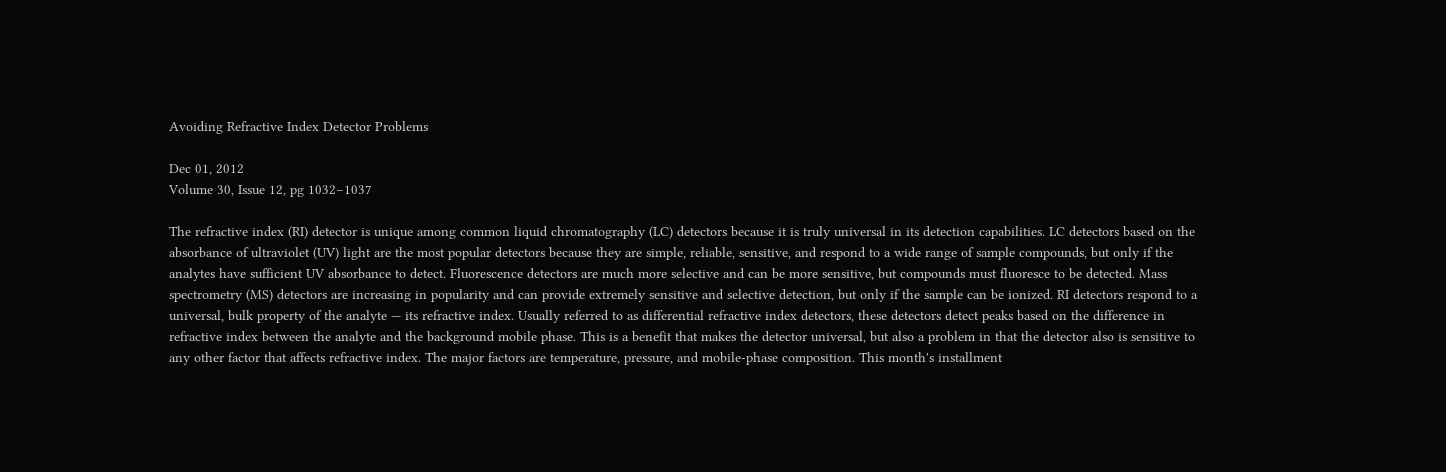Avoiding Refractive Index Detector Problems

Dec 01, 2012
Volume 30, Issue 12, pg 1032–1037

The refractive index (RI) detector is unique among common liquid chromatography (LC) detectors because it is truly universal in its detection capabilities. LC detectors based on the absorbance of ultraviolet (UV) light are the most popular detectors because they are simple, reliable, sensitive, and respond to a wide range of sample compounds, but only if the analytes have sufficient UV absorbance to detect. Fluorescence detectors are much more selective and can be more sensitive, but compounds must fluoresce to be detected. Mass spectrometry (MS) detectors are increasing in popularity and can provide extremely sensitive and selective detection, but only if the sample can be ionized. RI detectors respond to a universal, bulk property of the analyte — its refractive index. Usually referred to as differential refractive index detectors, these detectors detect peaks based on the difference in refractive index between the analyte and the background mobile phase. This is a benefit that makes the detector universal, but also a problem in that the detector also is sensitive to any other factor that affects refractive index. The major factors are temperature, pressure, and mobile-phase composition. This month's installment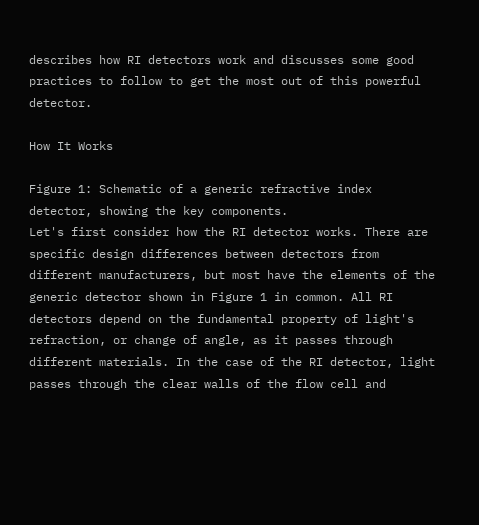describes how RI detectors work and discusses some good practices to follow to get the most out of this powerful detector.

How It Works

Figure 1: Schematic of a generic refractive index detector, showing the key components.
Let's first consider how the RI detector works. There are specific design differences between detectors from different manufacturers, but most have the elements of the generic detector shown in Figure 1 in common. All RI detectors depend on the fundamental property of light's refraction, or change of angle, as it passes through different materials. In the case of the RI detector, light passes through the clear walls of the flow cell and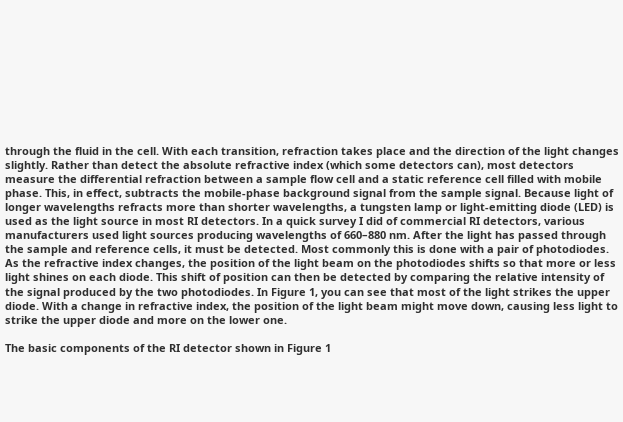through the fluid in the cell. With each transition, refraction takes place and the direction of the light changes slightly. Rather than detect the absolute refractive index (which some detectors can), most detectors measure the differential refraction between a sample flow cell and a static reference cell filled with mobile phase. This, in effect, subtracts the mobile-phase background signal from the sample signal. Because light of longer wavelengths refracts more than shorter wavelengths, a tungsten lamp or light-emitting diode (LED) is used as the light source in most RI detectors. In a quick survey I did of commercial RI detectors, various manufacturers used light sources producing wavelengths of 660–880 nm. After the light has passed through the sample and reference cells, it must be detected. Most commonly this is done with a pair of photodiodes. As the refractive index changes, the position of the light beam on the photodiodes shifts so that more or less light shines on each diode. This shift of position can then be detected by comparing the relative intensity of the signal produced by the two photodiodes. In Figure 1, you can see that most of the light strikes the upper diode. With a change in refractive index, the position of the light beam might move down, causing less light to strike the upper diode and more on the lower one.

The basic components of the RI detector shown in Figure 1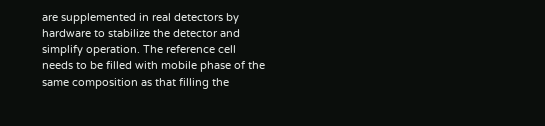are supplemented in real detectors by hardware to stabilize the detector and simplify operation. The reference cell needs to be filled with mobile phase of the same composition as that filling the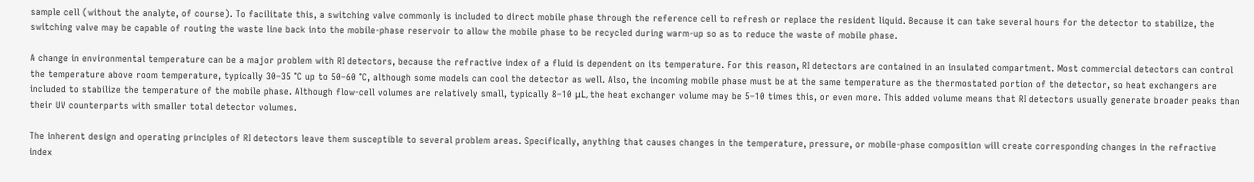sample cell (without the analyte, of course). To facilitate this, a switching valve commonly is included to direct mobile phase through the reference cell to refresh or replace the resident liquid. Because it can take several hours for the detector to stabilize, the switching valve may be capable of routing the waste line back into the mobile-phase reservoir to allow the mobile phase to be recycled during warm-up so as to reduce the waste of mobile phase.

A change in environmental temperature can be a major problem with RI detectors, because the refractive index of a fluid is dependent on its temperature. For this reason, RI detectors are contained in an insulated compartment. Most commercial detectors can control the temperature above room temperature, typically 30–35 °C up to 50–60 °C, although some models can cool the detector as well. Also, the incoming mobile phase must be at the same temperature as the thermostated portion of the detector, so heat exchangers are included to stabilize the temperature of the mobile phase. Although flow-cell volumes are relatively small, typically 8–10 μL, the heat exchanger volume may be 5–10 times this, or even more. This added volume means that RI detectors usually generate broader peaks than their UV counterparts with smaller total detector volumes.

The inherent design and operating principles of RI detectors leave them susceptible to several problem areas. Specifically, anything that causes changes in the temperature, pressure, or mobile-phase composition will create corresponding changes in the refractive index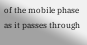of the mobile phase as it passes through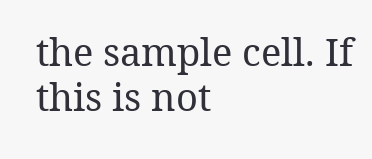the sample cell. If this is not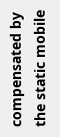compensated by the static mobile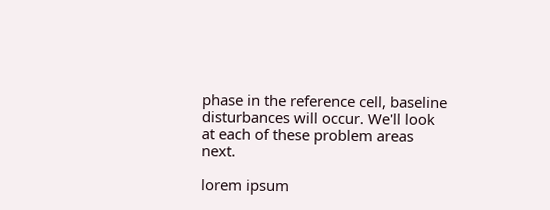phase in the reference cell, baseline disturbances will occur. We'll look at each of these problem areas next.

lorem ipsum